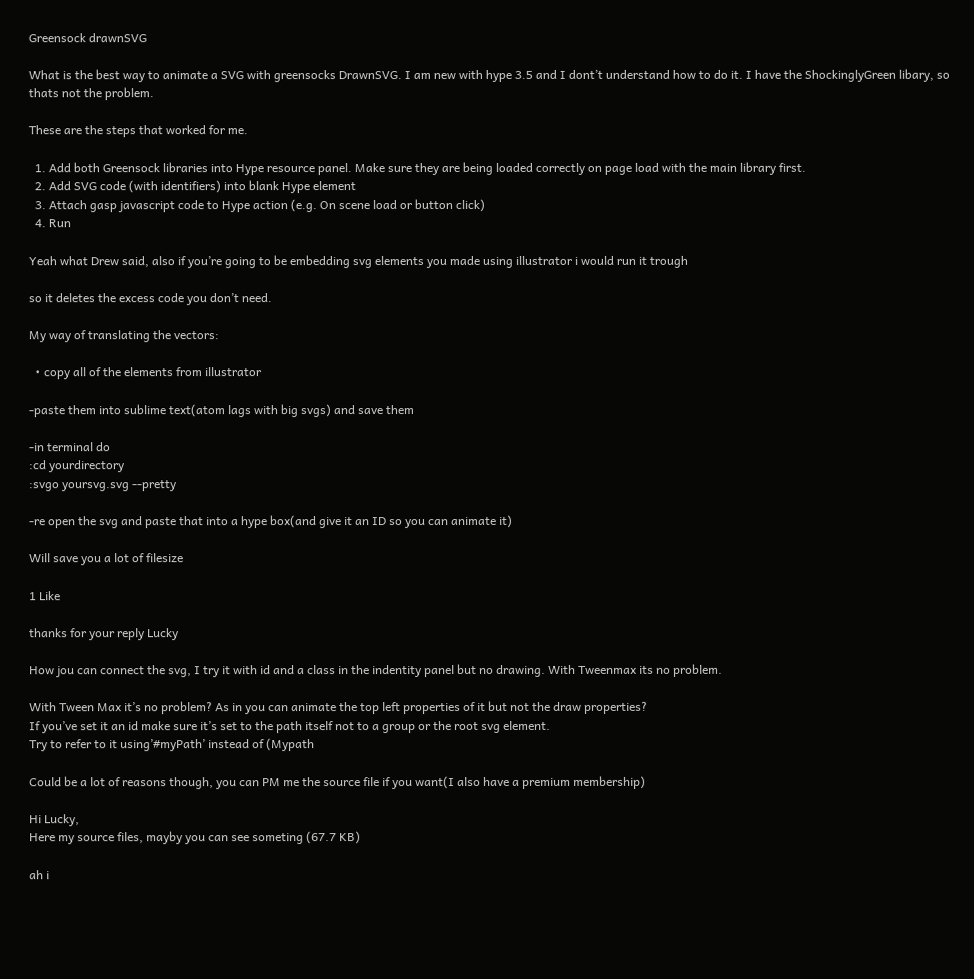Greensock drawnSVG

What is the best way to animate a SVG with greensocks DrawnSVG. I am new with hype 3.5 and I dont’t understand how to do it. I have the ShockinglyGreen libary, so thats not the problem.

These are the steps that worked for me.

  1. Add both Greensock libraries into Hype resource panel. Make sure they are being loaded correctly on page load with the main library first.
  2. Add SVG code (with identifiers) into blank Hype element
  3. Attach gasp javascript code to Hype action (e.g. On scene load or button click)
  4. Run

Yeah what Drew said, also if you’re going to be embedding svg elements you made using illustrator i would run it trough

so it deletes the excess code you don’t need.

My way of translating the vectors:

  • copy all of the elements from illustrator

-paste them into sublime text(atom lags with big svgs) and save them

-in terminal do
:cd yourdirectory
:svgo yoursvg.svg --pretty

-re open the svg and paste that into a hype box(and give it an ID so you can animate it)

Will save you a lot of filesize

1 Like

thanks for your reply Lucky

How jou can connect the svg, I try it with id and a class in the indentity panel but no drawing. With Tweenmax its no problem.

With Tween Max it’s no problem? As in you can animate the top left properties of it but not the draw properties?
If you’ve set it an id make sure it’s set to the path itself not to a group or the root svg element.
Try to refer to it using’#myPath’ instead of (Mypath

Could be a lot of reasons though, you can PM me the source file if you want(I also have a premium membership)

Hi Lucky,
Here my source files, mayby you can see someting (67.7 KB)

ah i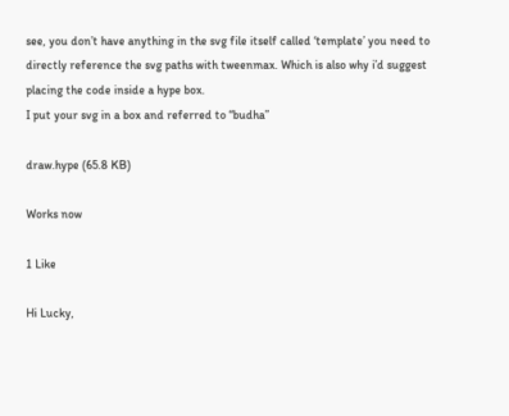see, you don’t have anything in the svg file itself called ‘template’ you need to directly reference the svg paths with tweenmax. Which is also why i’d suggest placing the code inside a hype box.
I put your svg in a box and referred to “budha”

draw.hype (65.8 KB)

Works now

1 Like

Hi Lucky,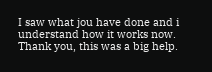I saw what jou have done and i understand how it works now.
Thank you, this was a big help.